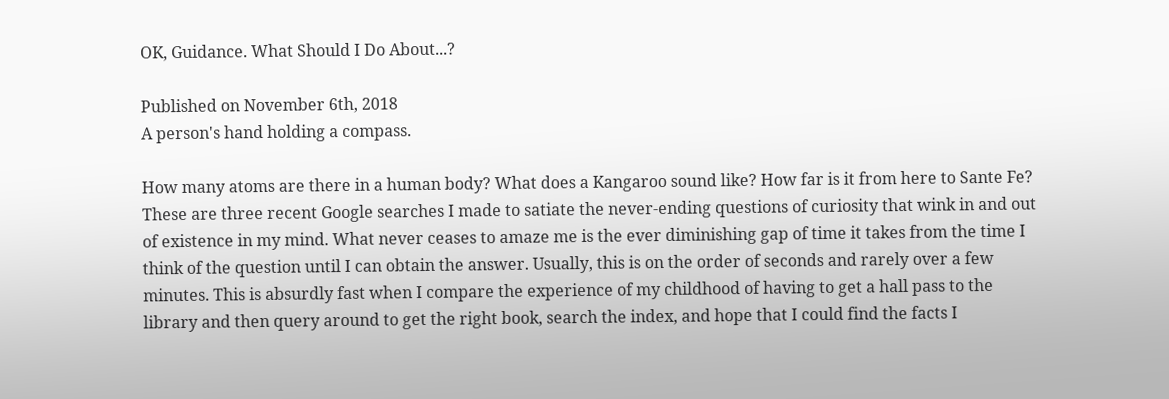OK, Guidance. What Should I Do About...?

Published on November 6th, 2018
A person's hand holding a compass.

How many atoms are there in a human body? What does a Kangaroo sound like? How far is it from here to Sante Fe? These are three recent Google searches I made to satiate the never-ending questions of curiosity that wink in and out of existence in my mind. What never ceases to amaze me is the ever diminishing gap of time it takes from the time I think of the question until I can obtain the answer. Usually, this is on the order of seconds and rarely over a few minutes. This is absurdly fast when I compare the experience of my childhood of having to get a hall pass to the library and then query around to get the right book, search the index, and hope that I could find the facts I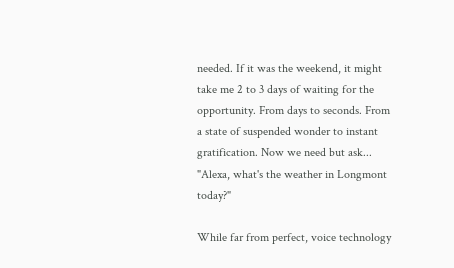needed. If it was the weekend, it might take me 2 to 3 days of waiting for the opportunity. From days to seconds. From a state of suspended wonder to instant gratification. Now we need but ask... "Alexa, what's the weather in Longmont today?"

While far from perfect, voice technology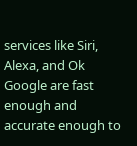services like Siri, Alexa, and Ok Google are fast enough and accurate enough to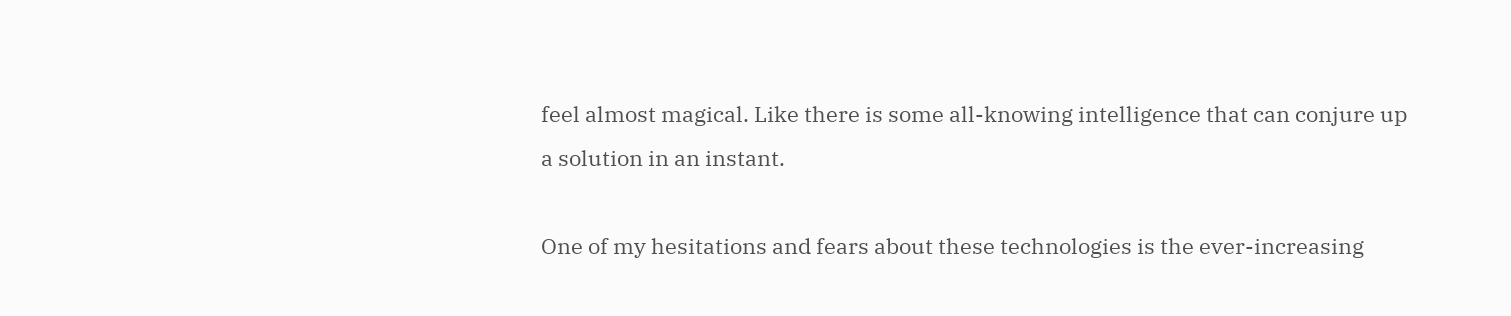feel almost magical. Like there is some all-knowing intelligence that can conjure up a solution in an instant.

One of my hesitations and fears about these technologies is the ever-increasing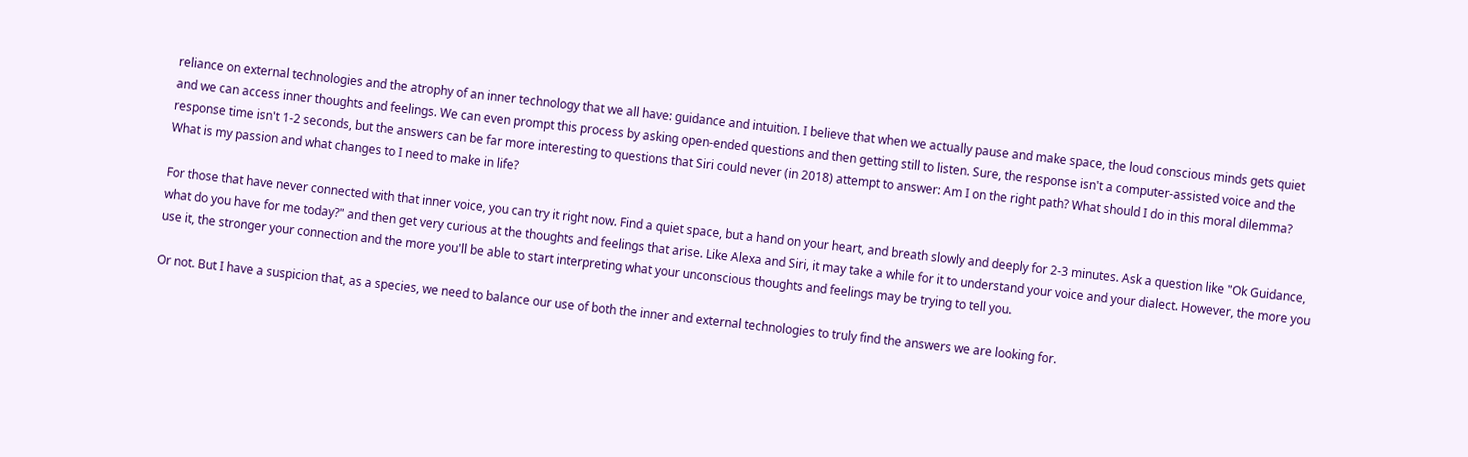reliance on external technologies and the atrophy of an inner technology that we all have: guidance and intuition. I believe that when we actually pause and make space, the loud conscious minds gets quiet and we can access inner thoughts and feelings. We can even prompt this process by asking open-ended questions and then getting still to listen. Sure, the response isn't a computer-assisted voice and the response time isn't 1-2 seconds, but the answers can be far more interesting to questions that Siri could never (in 2018) attempt to answer: Am I on the right path? What should I do in this moral dilemma? What is my passion and what changes to I need to make in life?

For those that have never connected with that inner voice, you can try it right now. Find a quiet space, but a hand on your heart, and breath slowly and deeply for 2-3 minutes. Ask a question like "Ok Guidance, what do you have for me today?" and then get very curious at the thoughts and feelings that arise. Like Alexa and Siri, it may take a while for it to understand your voice and your dialect. However, the more you use it, the stronger your connection and the more you'll be able to start interpreting what your unconscious thoughts and feelings may be trying to tell you.

Or not. But I have a suspicion that, as a species, we need to balance our use of both the inner and external technologies to truly find the answers we are looking for.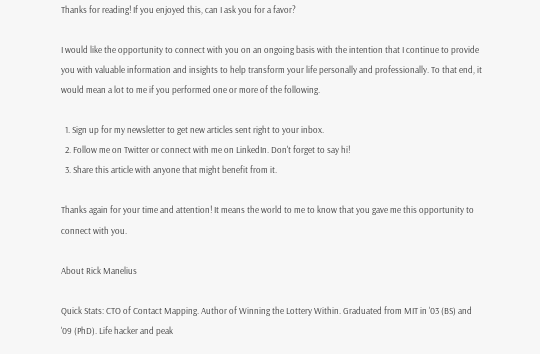Thanks for reading! If you enjoyed this, can I ask you for a favor?

I would like the opportunity to connect with you on an ongoing basis with the intention that I continue to provide you with valuable information and insights to help transform your life personally and professionally. To that end, it would mean a lot to me if you performed one or more of the following.

  1. Sign up for my newsletter to get new articles sent right to your inbox.
  2. Follow me on Twitter or connect with me on LinkedIn. Don't forget to say hi!
  3. Share this article with anyone that might benefit from it.

Thanks again for your time and attention! It means the world to me to know that you gave me this opportunity to connect with you.

About Rick Manelius

Quick Stats: CTO of Contact Mapping. Author of Winning the Lottery Within. Graduated from MIT in '03 (BS) and '09 (PhD). Life hacker and peak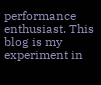performance enthusiast. This blog is my experiment in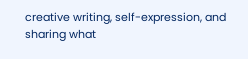creative writing, self-expression, and sharing what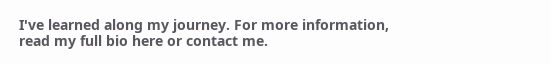I've learned along my journey. For more information, read my full bio here or contact me.